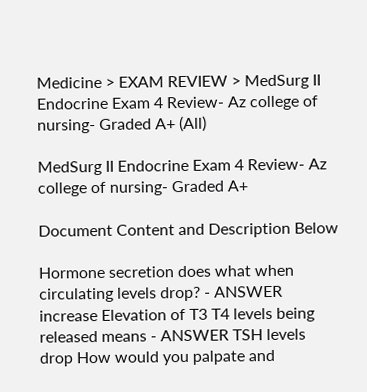Medicine > EXAM REVIEW > MedSurg II Endocrine Exam 4 Review- Az college of nursing- Graded A+ (All)

MedSurg II Endocrine Exam 4 Review- Az college of nursing- Graded A+

Document Content and Description Below

Hormone secretion does what when circulating levels drop? - ANSWER increase Elevation of T3 T4 levels being released means - ANSWER TSH levels drop How would you palpate and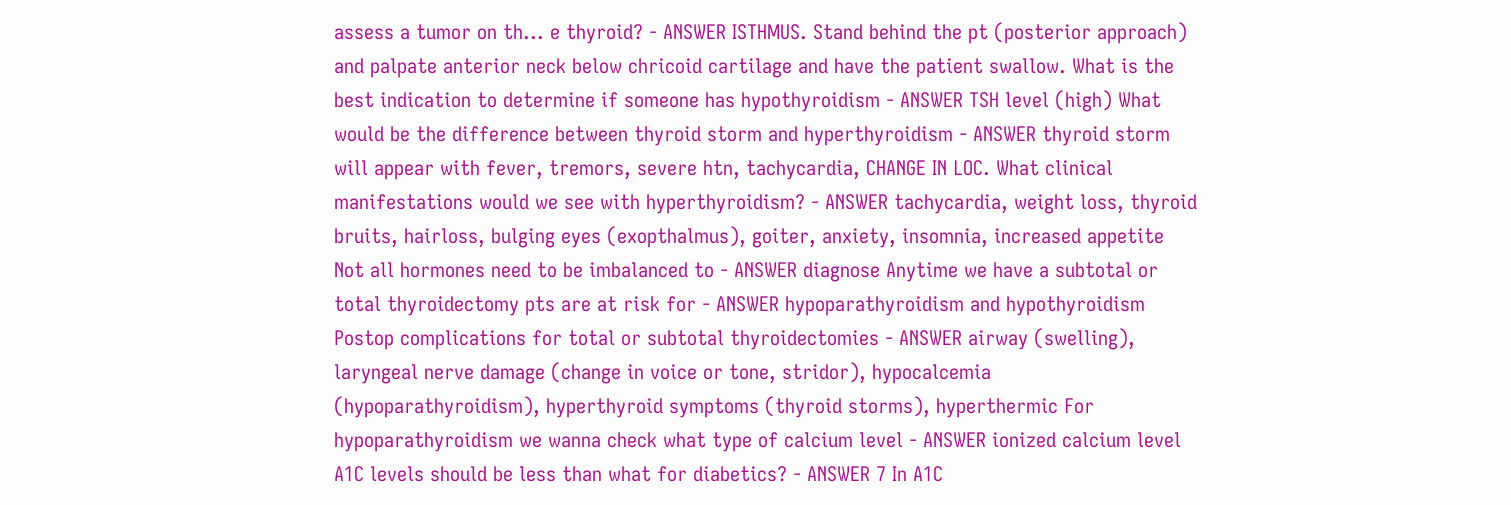assess a tumor on th... e thyroid? - ANSWER ISTHMUS. Stand behind the pt (posterior approach) and palpate anterior neck below chricoid cartilage and have the patient swallow. What is the best indication to determine if someone has hypothyroidism - ANSWER TSH level (high) What would be the difference between thyroid storm and hyperthyroidism - ANSWER thyroid storm will appear with fever, tremors, severe htn, tachycardia, CHANGE IN LOC. What clinical manifestations would we see with hyperthyroidism? - ANSWER tachycardia, weight loss, thyroid bruits, hairloss, bulging eyes (exopthalmus), goiter, anxiety, insomnia, increased appetite Not all hormones need to be imbalanced to - ANSWER diagnose Anytime we have a subtotal or total thyroidectomy pts are at risk for - ANSWER hypoparathyroidism and hypothyroidism Postop complications for total or subtotal thyroidectomies - ANSWER airway (swelling), laryngeal nerve damage (change in voice or tone, stridor), hypocalcemia (hypoparathyroidism), hyperthyroid symptoms (thyroid storms), hyperthermic For hypoparathyroidism we wanna check what type of calcium level - ANSWER ionized calcium level A1C levels should be less than what for diabetics? - ANSWER 7 In A1C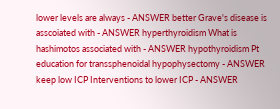lower levels are always - ANSWER better Grave's disease is asscoiated with - ANSWER hyperthyroidism What is hashimotos associated with - ANSWER hypothyroidism Pt education for transsphenoidal hypophysectomy - ANSWER keep low ICP Interventions to lower ICP - ANSWER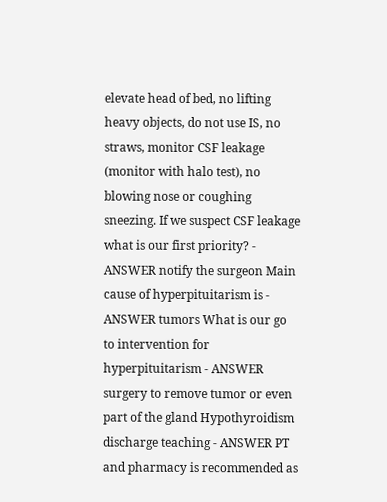elevate head of bed, no lifting heavy objects, do not use IS, no straws, monitor CSF leakage (monitor with halo test), no blowing nose or coughing sneezing. If we suspect CSF leakage what is our first priority? - ANSWER notify the surgeon Main cause of hyperpituitarism is - ANSWER tumors What is our go to intervention for hyperpituitarism - ANSWER surgery to remove tumor or even part of the gland Hypothyroidism discharge teaching - ANSWER PT and pharmacy is recommended as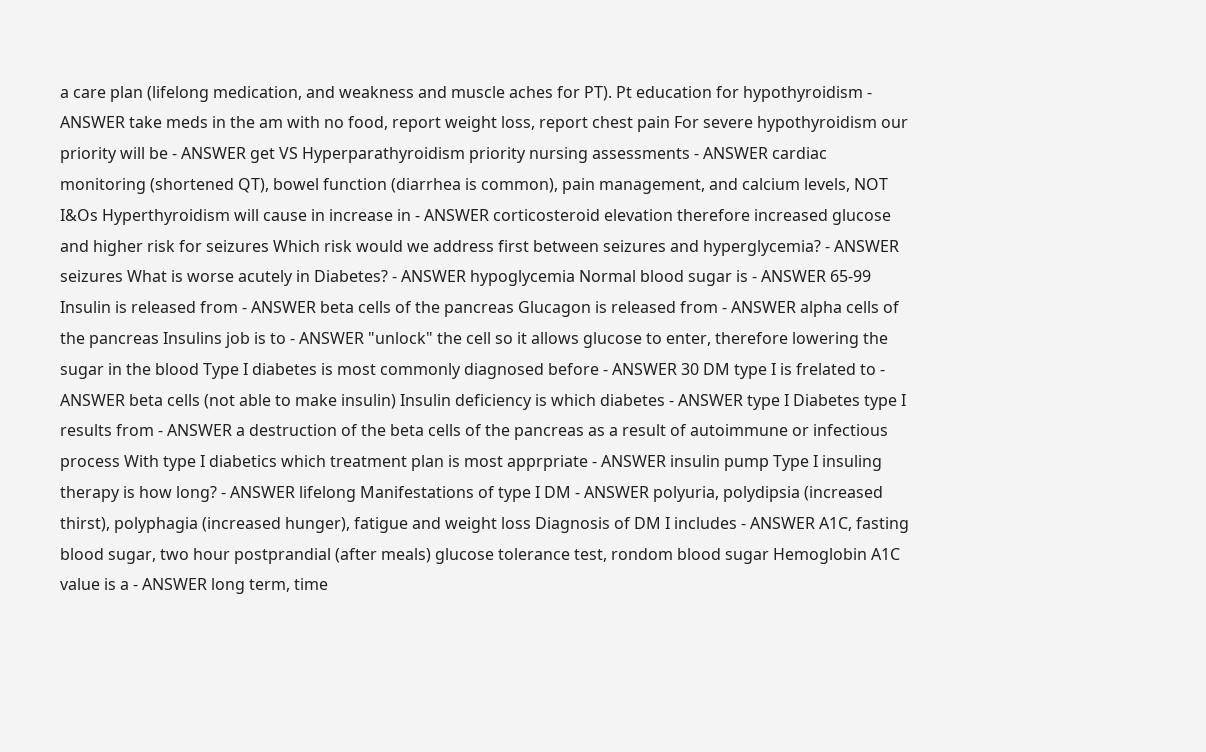a care plan (lifelong medication, and weakness and muscle aches for PT). Pt education for hypothyroidism - ANSWER take meds in the am with no food, report weight loss, report chest pain For severe hypothyroidism our priority will be - ANSWER get VS Hyperparathyroidism priority nursing assessments - ANSWER cardiac monitoring (shortened QT), bowel function (diarrhea is common), pain management, and calcium levels, NOT I&Os Hyperthyroidism will cause in increase in - ANSWER corticosteroid elevation therefore increased glucose and higher risk for seizures Which risk would we address first between seizures and hyperglycemia? - ANSWER seizures What is worse acutely in Diabetes? - ANSWER hypoglycemia Normal blood sugar is - ANSWER 65-99 Insulin is released from - ANSWER beta cells of the pancreas Glucagon is released from - ANSWER alpha cells of the pancreas Insulins job is to - ANSWER "unlock" the cell so it allows glucose to enter, therefore lowering the sugar in the blood Type I diabetes is most commonly diagnosed before - ANSWER 30 DM type I is frelated to - ANSWER beta cells (not able to make insulin) Insulin deficiency is which diabetes - ANSWER type I Diabetes type I results from - ANSWER a destruction of the beta cells of the pancreas as a result of autoimmune or infectious process With type I diabetics which treatment plan is most apprpriate - ANSWER insulin pump Type I insuling therapy is how long? - ANSWER lifelong Manifestations of type I DM - ANSWER polyuria, polydipsia (increased thirst), polyphagia (increased hunger), fatigue and weight loss Diagnosis of DM I includes - ANSWER A1C, fasting blood sugar, two hour postprandial (after meals) glucose tolerance test, rondom blood sugar Hemoglobin A1C value is a - ANSWER long term, time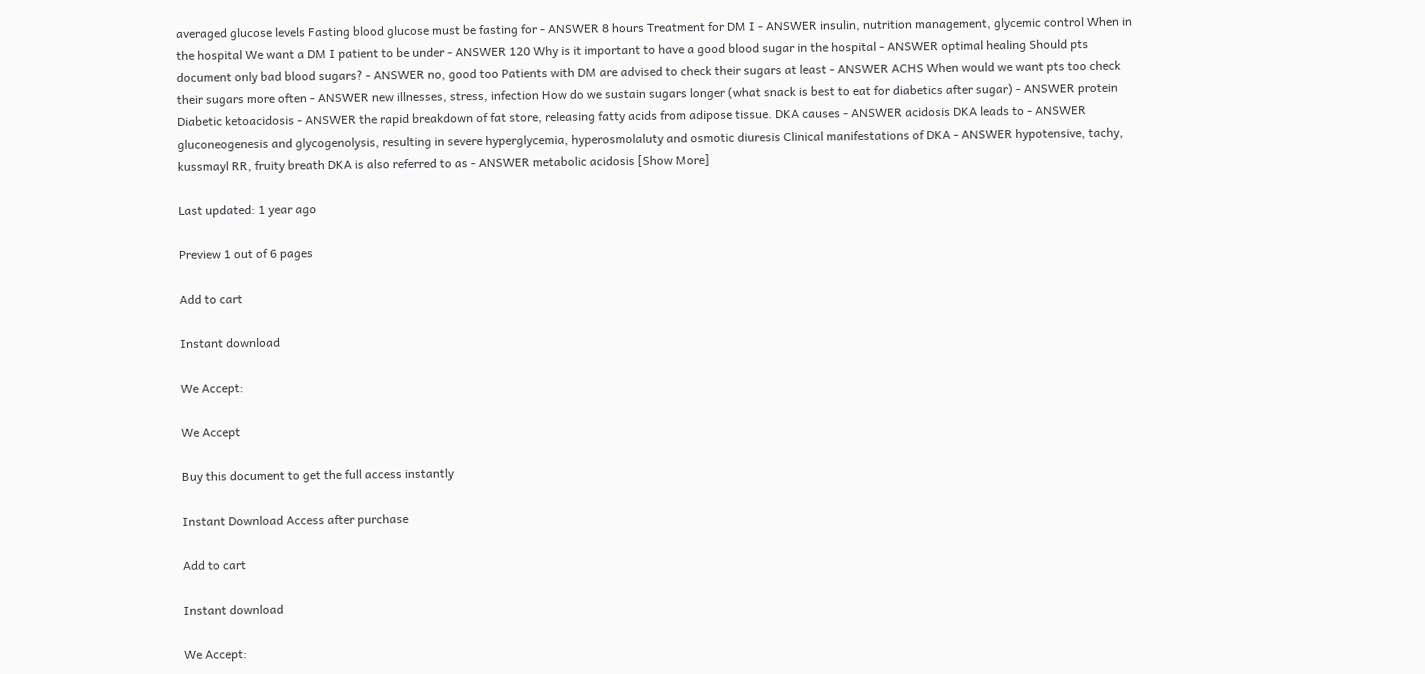averaged glucose levels Fasting blood glucose must be fasting for - ANSWER 8 hours Treatment for DM I - ANSWER insulin, nutrition management, glycemic control When in the hospital We want a DM I patient to be under - ANSWER 120 Why is it important to have a good blood sugar in the hospital - ANSWER optimal healing Should pts document only bad blood sugars? - ANSWER no, good too Patients with DM are advised to check their sugars at least - ANSWER ACHS When would we want pts too check their sugars more often - ANSWER new illnesses, stress, infection How do we sustain sugars longer (what snack is best to eat for diabetics after sugar) - ANSWER protein Diabetic ketoacidosis - ANSWER the rapid breakdown of fat store, releasing fatty acids from adipose tissue. DKA causes - ANSWER acidosis DKA leads to - ANSWER gluconeogenesis and glycogenolysis, resulting in severe hyperglycemia, hyperosmolaluty and osmotic diuresis Clinical manifestations of DKA - ANSWER hypotensive, tachy, kussmayl RR, fruity breath DKA is also referred to as - ANSWER metabolic acidosis [Show More]

Last updated: 1 year ago

Preview 1 out of 6 pages

Add to cart

Instant download

We Accept:

We Accept

Buy this document to get the full access instantly

Instant Download Access after purchase

Add to cart

Instant download

We Accept: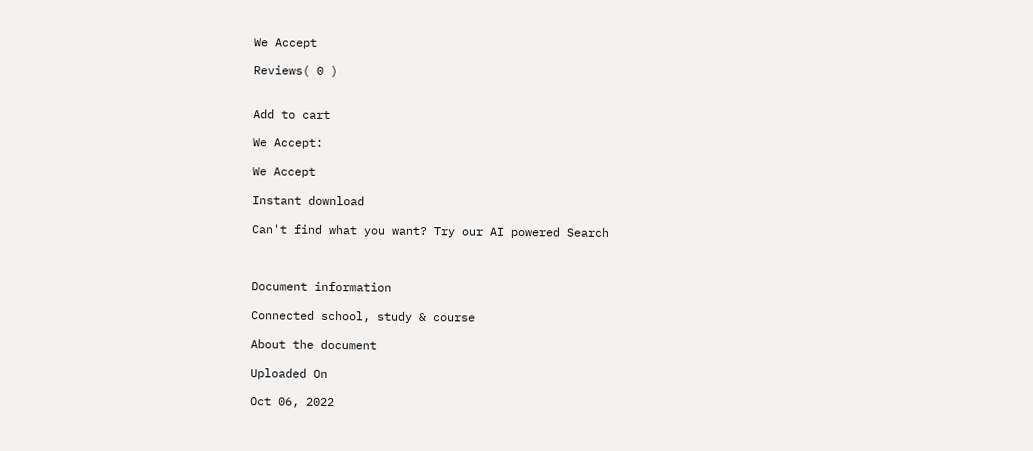We Accept

Reviews( 0 )


Add to cart

We Accept:

We Accept

Instant download

Can't find what you want? Try our AI powered Search



Document information

Connected school, study & course

About the document

Uploaded On

Oct 06, 2022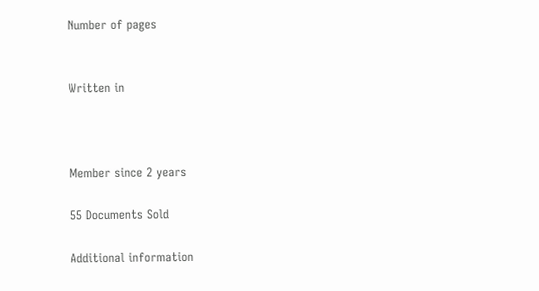Number of pages


Written in



Member since 2 years

55 Documents Sold

Additional information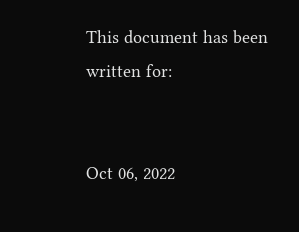This document has been written for:


Oct 06, 2022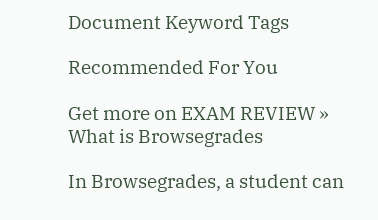Document Keyword Tags

Recommended For You

Get more on EXAM REVIEW »
What is Browsegrades

In Browsegrades, a student can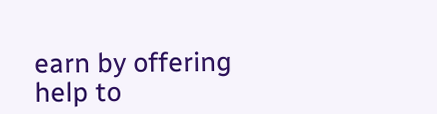earn by offering help to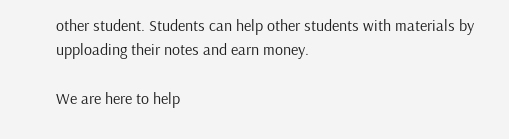other student. Students can help other students with materials by upploading their notes and earn money.

We are here to help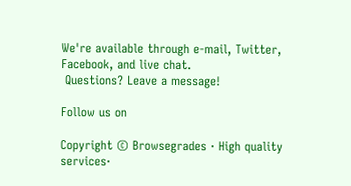We're available through e-mail, Twitter, Facebook, and live chat.
 Questions? Leave a message!

Follow us on

Copyright © Browsegrades · High quality services·